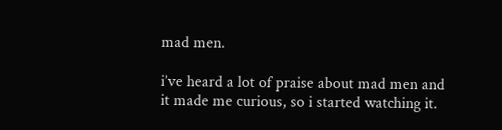mad men.

i’ve heard a lot of praise about mad men and it made me curious, so i started watching it.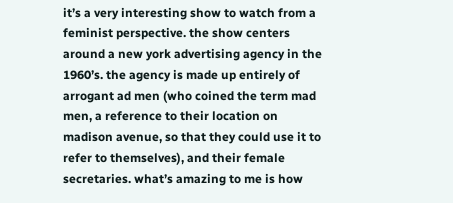it’s a very interesting show to watch from a feminist perspective. the show centers around a new york advertising agency in the 1960’s. the agency is made up entirely of arrogant ad men (who coined the term mad men, a reference to their location on madison avenue, so that they could use it to refer to themselves), and their female secretaries. what’s amazing to me is how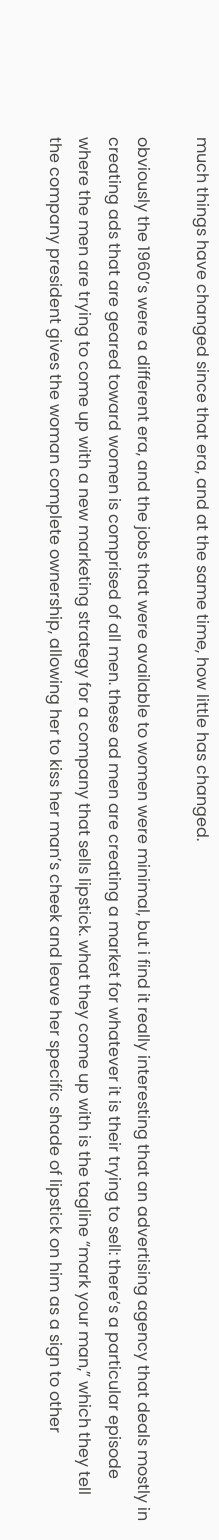much things have changed since that era, and at the same time, how little has changed.

obviously the 1960’s were a different era, and the jobs that were available to women were minimal, but i find it really interesting that an advertising agency that deals mostly in creating ads that are geared toward women is comprised of all men. these ad men are creating a market for whatever it is their trying to sell: there’s a particular episode where the men are trying to come up with a new marketing strategy for a company that sells lipstick. what they come up with is the tagline “mark your man,” which they tell the company president gives the woman complete ownership, allowing her to kiss her man’s cheek and leave her specific shade of lipstick on him as a sign to other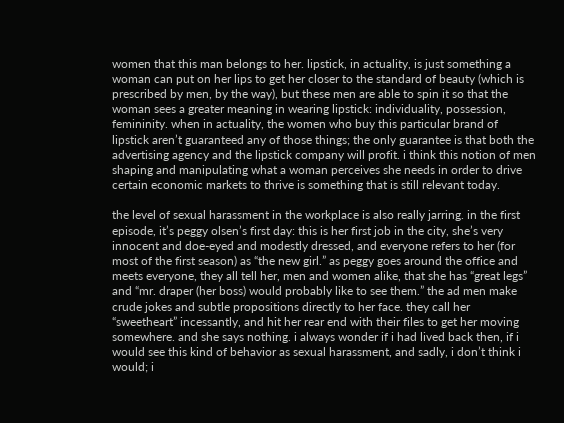women that this man belongs to her. lipstick, in actuality, is just something a woman can put on her lips to get her closer to the standard of beauty (which is prescribed by men, by the way), but these men are able to spin it so that the woman sees a greater meaning in wearing lipstick: individuality, possession, femininity. when in actuality, the women who buy this particular brand of lipstick aren’t guaranteed any of those things; the only guarantee is that both the advertising agency and the lipstick company will profit. i think this notion of men shaping and manipulating what a woman perceives she needs in order to drive certain economic markets to thrive is something that is still relevant today.

the level of sexual harassment in the workplace is also really jarring. in the first episode, it’s peggy olsen’s first day: this is her first job in the city, she’s very innocent and doe-eyed and modestly dressed, and everyone refers to her (for most of the first season) as “the new girl.” as peggy goes around the office and meets everyone, they all tell her, men and women alike, that she has “great legs” and “mr. draper (her boss) would probably like to see them.” the ad men make crude jokes and subtle propositions directly to her face. they call her “sweetheart” incessantly, and hit her rear end with their files to get her moving somewhere. and she says nothing. i always wonder if i had lived back then, if i would see this kind of behavior as sexual harassment, and sadly, i don’t think i would; i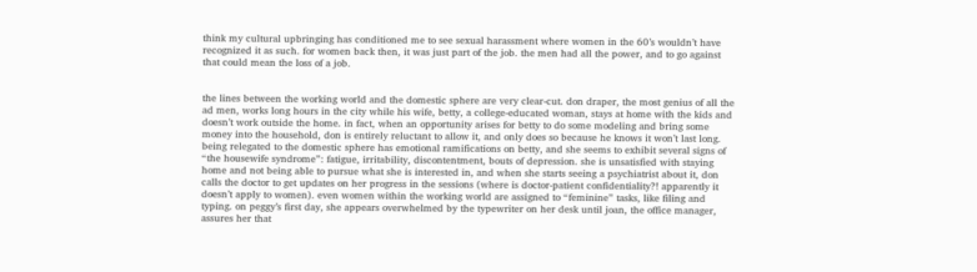think my cultural upbringing has conditioned me to see sexual harassment where women in the 60’s wouldn’t have recognized it as such. for women back then, it was just part of the job. the men had all the power, and to go against that could mean the loss of a job.


the lines between the working world and the domestic sphere are very clear-cut. don draper, the most genius of all the ad men, works long hours in the city while his wife, betty, a college-educated woman, stays at home with the kids and doesn’t work outside the home. in fact, when an opportunity arises for betty to do some modeling and bring some money into the household, don is entirely reluctant to allow it, and only does so because he knows it won’t last long. being relegated to the domestic sphere has emotional ramifications on betty, and she seems to exhibit several signs of “the housewife syndrome”: fatigue, irritability, discontentment, bouts of depression. she is unsatisfied with staying home and not being able to pursue what she is interested in, and when she starts seeing a psychiatrist about it, don calls the doctor to get updates on her progress in the sessions (where is doctor-patient confidentiality?! apparently it doesn’t apply to women). even women within the working world are assigned to “feminine” tasks, like filing and typing. on peggy’s first day, she appears overwhelmed by the typewriter on her desk until joan, the office manager, assures her that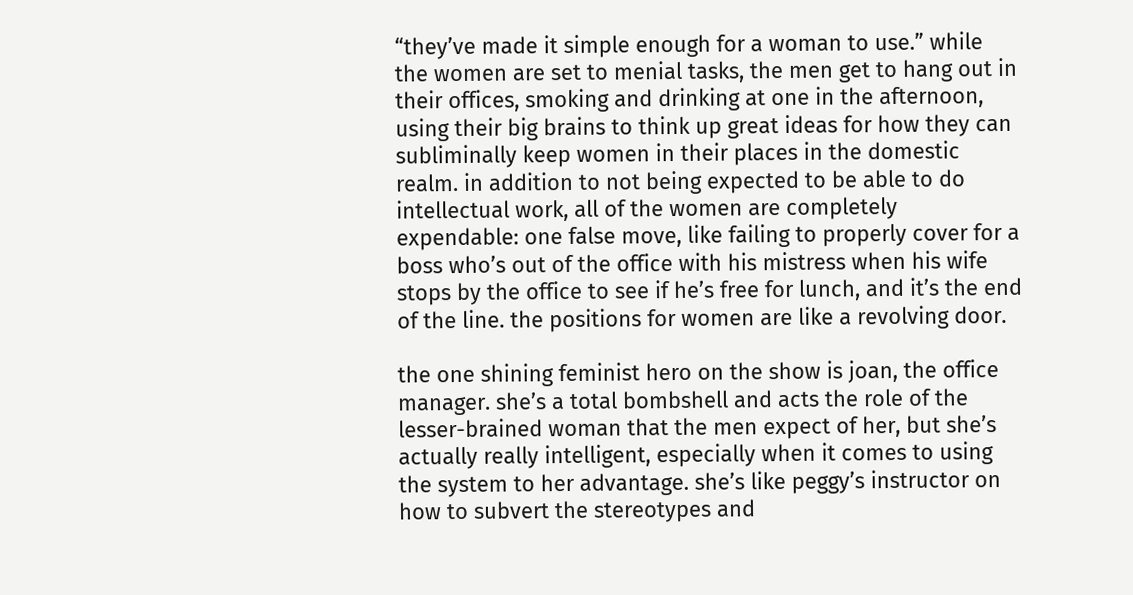“they’ve made it simple enough for a woman to use.” while the women are set to menial tasks, the men get to hang out in their offices, smoking and drinking at one in the afternoon, using their big brains to think up great ideas for how they can subliminally keep women in their places in the domestic realm. in addition to not being expected to be able to do intellectual work, all of the women are completely expendable: one false move, like failing to properly cover for a boss who’s out of the office with his mistress when his wife stops by the office to see if he’s free for lunch, and it’s the end of the line. the positions for women are like a revolving door.

the one shining feminist hero on the show is joan, the office manager. she’s a total bombshell and acts the role of the lesser-brained woman that the men expect of her, but she’s actually really intelligent, especially when it comes to using the system to her advantage. she’s like peggy’s instructor on how to subvert the stereotypes and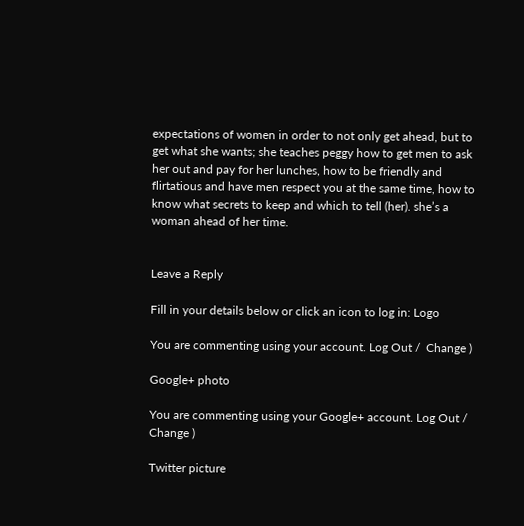expectations of women in order to not only get ahead, but to get what she wants; she teaches peggy how to get men to ask her out and pay for her lunches, how to be friendly and flirtatious and have men respect you at the same time, how to know what secrets to keep and which to tell (her). she’s a woman ahead of her time.


Leave a Reply

Fill in your details below or click an icon to log in: Logo

You are commenting using your account. Log Out /  Change )

Google+ photo

You are commenting using your Google+ account. Log Out /  Change )

Twitter picture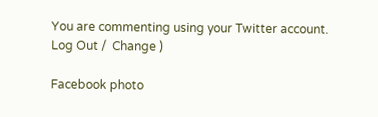You are commenting using your Twitter account. Log Out /  Change )

Facebook photo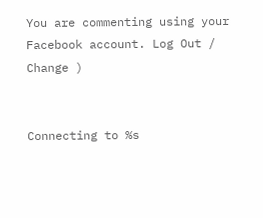You are commenting using your Facebook account. Log Out /  Change )


Connecting to %s